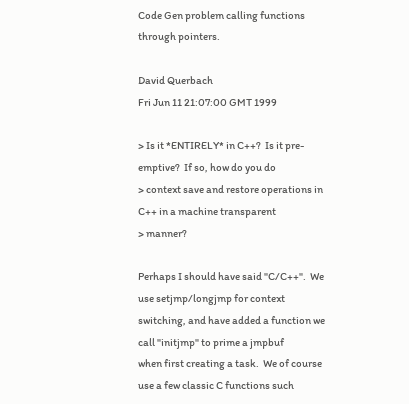Code Gen problem calling functions through pointers.

David Querbach
Fri Jun 11 21:07:00 GMT 1999

> Is it *ENTIRELY* in C++?  Is it pre-emptive?  If so, how do you do
> context save and restore operations in C++ in a machine transparent
> manner?

Perhaps I should have said "C/C++".  We use setjmp/longjmp for context
switching, and have added a function we call "initjmp" to prime a jmpbuf
when first creating a task.  We of course use a few classic C functions such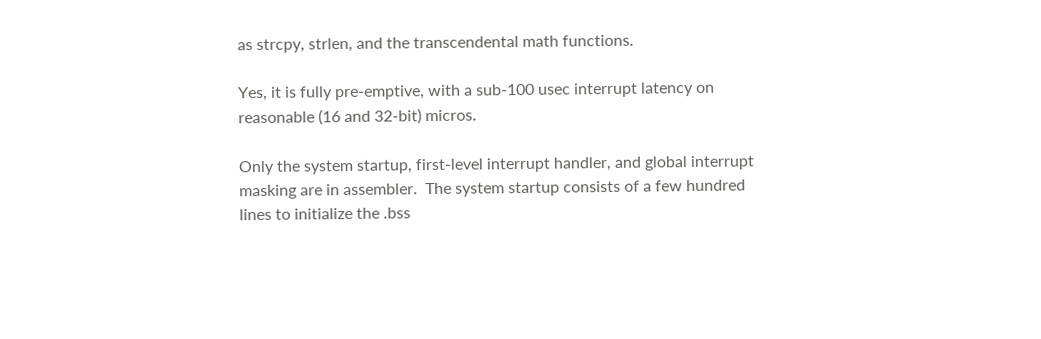as strcpy, strlen, and the transcendental math functions.

Yes, it is fully pre-emptive, with a sub-100 usec interrupt latency on
reasonable (16 and 32-bit) micros.

Only the system startup, first-level interrupt handler, and global interrupt
masking are in assembler.  The system startup consists of a few hundred
lines to initialize the .bss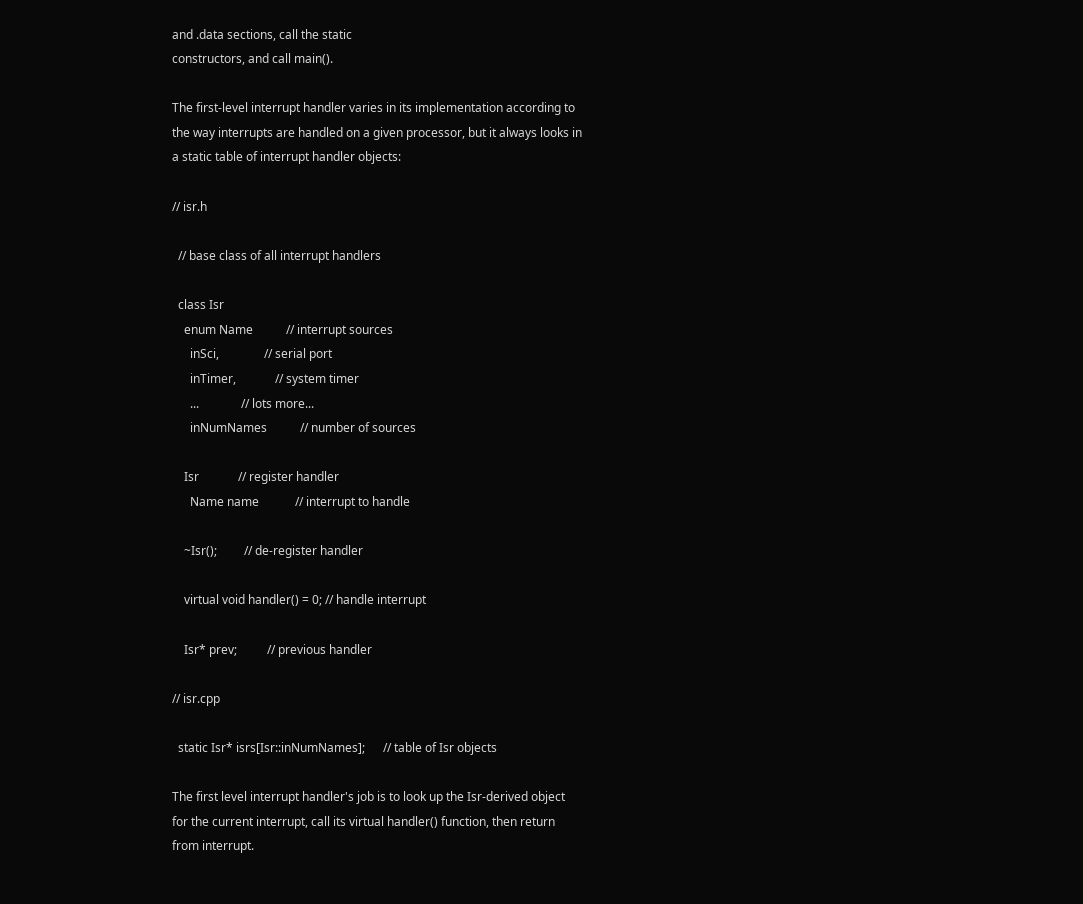and .data sections, call the static
constructors, and call main().

The first-level interrupt handler varies in its implementation according to
the way interrupts are handled on a given processor, but it always looks in
a static table of interrupt handler objects:

// isr.h

  // base class of all interrupt handlers

  class Isr
    enum Name           // interrupt sources
      inSci,               // serial port
      inTimer,             // system timer
      ...              // lots more...
      inNumNames           // number of sources

    Isr             // register handler
      Name name            // interrupt to handle

    ~Isr();         // de-register handler

    virtual void handler() = 0; // handle interrupt

    Isr* prev;          // previous handler

// isr.cpp

  static Isr* isrs[Isr::inNumNames];      // table of Isr objects

The first level interrupt handler's job is to look up the Isr-derived object
for the current interrupt, call its virtual handler() function, then return
from interrupt.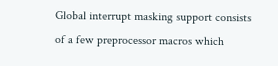Global interrupt masking support consists of a few preprocessor macros which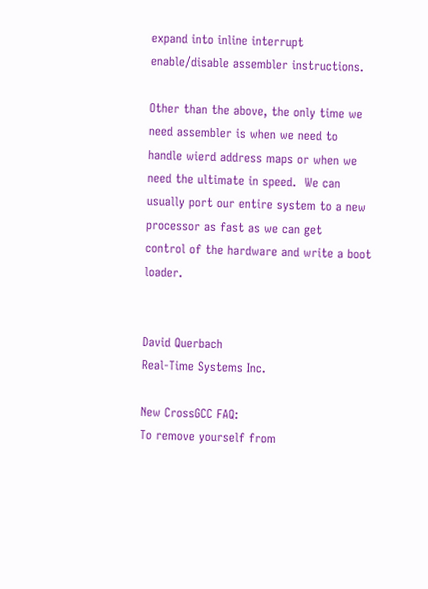expand into inline interrupt enable/disable assembler instructions.

Other than the above, the only time we need assembler is when we need to
handle wierd address maps or when we need the ultimate in speed.  We can
usually port our entire system to a new processor as fast as we can get
control of the hardware and write a boot loader.


David Querbach
Real-Time Systems Inc.

New CrossGCC FAQ:
To remove yourself from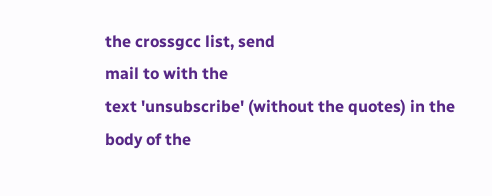the crossgcc list, send
mail to with the
text 'unsubscribe' (without the quotes) in the
body of the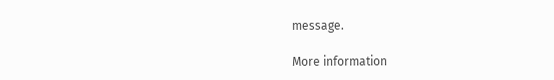message.

More information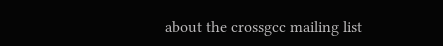about the crossgcc mailing list